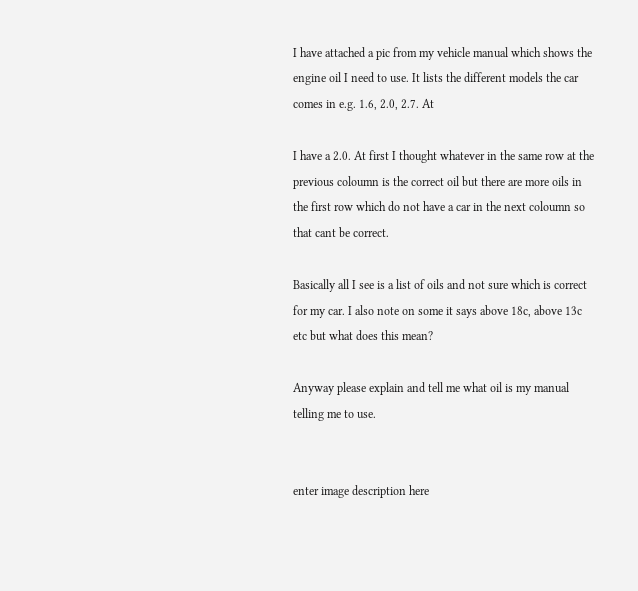I have attached a pic from my vehicle manual which shows the engine oil I need to use. It lists the different models the car comes in e.g. 1.6, 2.0, 2.7. At

I have a 2.0. At first I thought whatever in the same row at the previous coloumn is the correct oil but there are more oils in the first row which do not have a car in the next coloumn so that cant be correct.

Basically all I see is a list of oils and not sure which is correct for my car. I also note on some it says above 18c, above 13c etc but what does this mean?

Anyway please explain and tell me what oil is my manual telling me to use.


enter image description here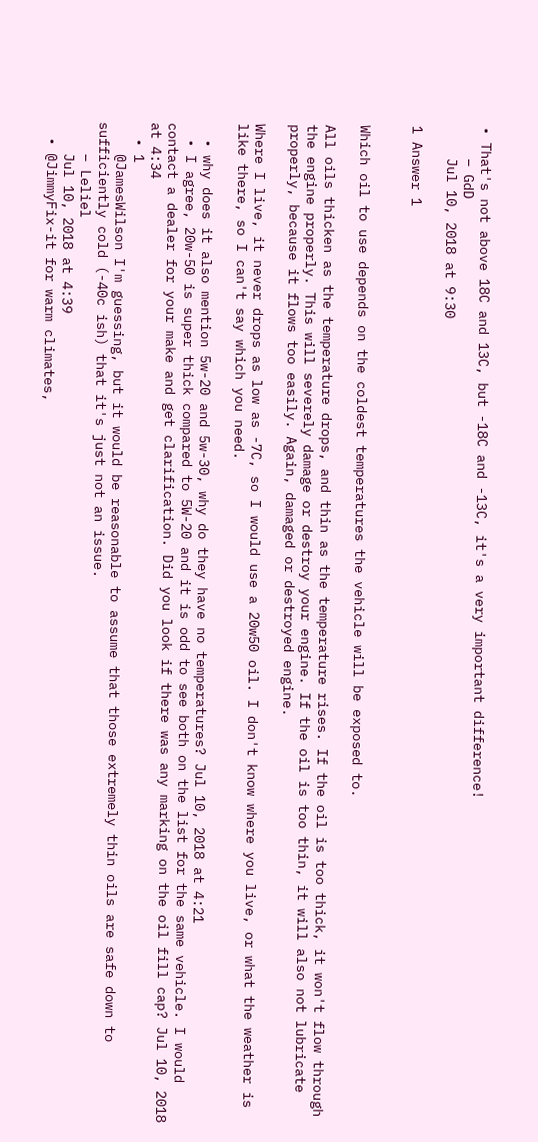• That's not above 18C and 13C, but -18C and -13C, it's a very important difference!
    – GdD
    Jul 10, 2018 at 9:30

1 Answer 1


Which oil to use depends on the coldest temperatures the vehicle will be exposed to.

All oils thicken as the temperature drops, and thin as the temperature rises. If the oil is too thick, it won't flow through the engine properly. This will severely damage or destroy your engine. If the oil is too thin, it will also not lubricate properly, because it flows too easily. Again, damaged or destroyed engine.

Where I live, it never drops as low as -7C, so I would use a 20w50 oil. I don't know where you live, or what the weather is like there, so I can't say which you need.

  • why does it also mention 5w-20 and 5w-30, why do they have no temperatures? Jul 10, 2018 at 4:21
  • I agree, 20w-50 is super thick compared to 5W-20 and it is odd to see both on the list for the same vehicle. I would contact a dealer for your make and get clarification. Did you look if there was any marking on the oil fill cap? Jul 10, 2018 at 4:34
  • 1
    @JamesWilson I'm guessing, but it would be reasonable to assume that those extremely thin oils are safe down to sufficiently cold (-40c ish) that it's just not an issue.
    – Leliel
    Jul 10, 2018 at 4:39
  • @JimmyFix-it for warm climates,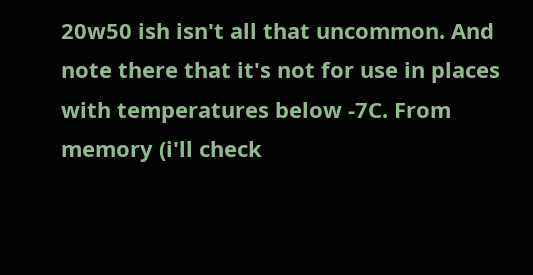20w50 ish isn't all that uncommon. And note there that it's not for use in places with temperatures below -7C. From memory (i'll check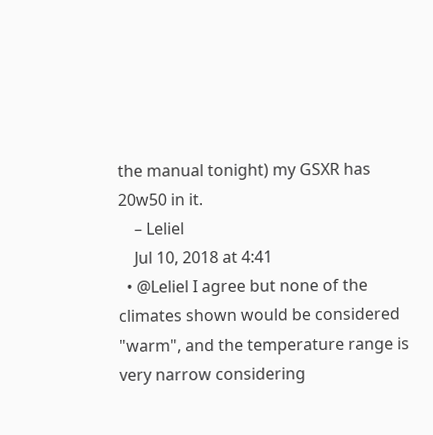the manual tonight) my GSXR has 20w50 in it.
    – Leliel
    Jul 10, 2018 at 4:41
  • @Leliel I agree but none of the climates shown would be considered "warm", and the temperature range is very narrow considering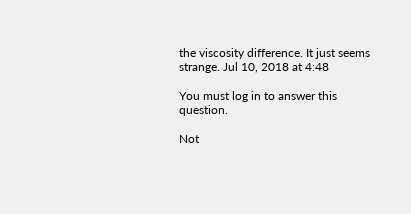the viscosity difference. It just seems strange. Jul 10, 2018 at 4:48

You must log in to answer this question.

Not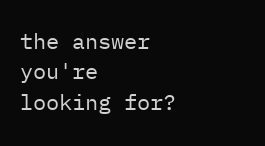the answer you're looking for?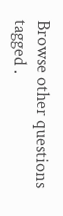Browse other questions tagged .